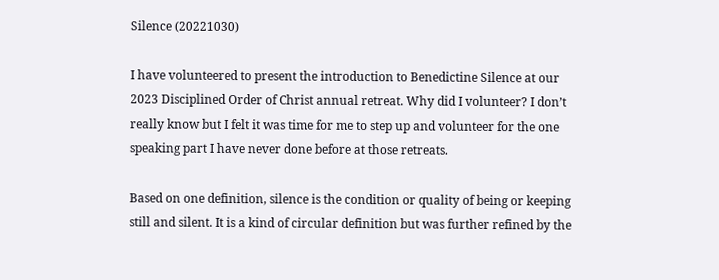Silence (20221030)

I have volunteered to present the introduction to Benedictine Silence at our 2023 Disciplined Order of Christ annual retreat. Why did I volunteer? I don’t really know but I felt it was time for me to step up and volunteer for the one speaking part I have never done before at those retreats.

Based on one definition, silence is the condition or quality of being or keeping still and silent. It is a kind of circular definition but was further refined by the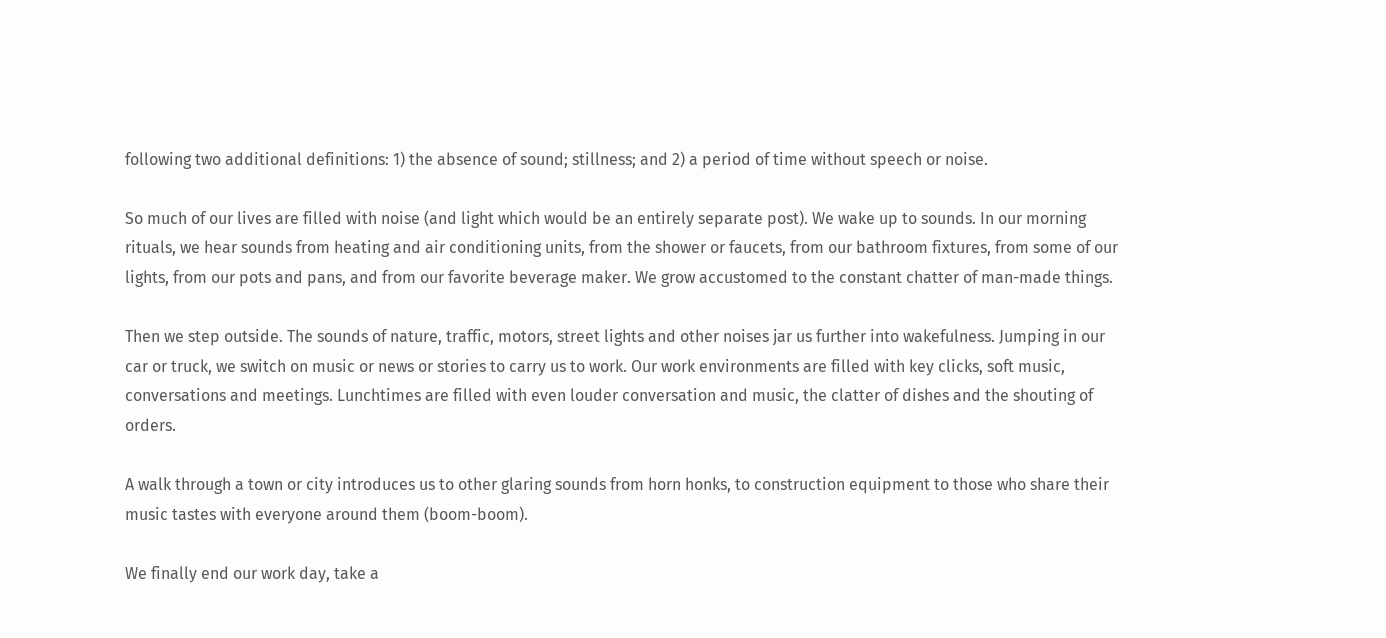following two additional definitions: 1) the absence of sound; stillness; and 2) a period of time without speech or noise.

So much of our lives are filled with noise (and light which would be an entirely separate post). We wake up to sounds. In our morning rituals, we hear sounds from heating and air conditioning units, from the shower or faucets, from our bathroom fixtures, from some of our lights, from our pots and pans, and from our favorite beverage maker. We grow accustomed to the constant chatter of man-made things.

Then we step outside. The sounds of nature, traffic, motors, street lights and other noises jar us further into wakefulness. Jumping in our car or truck, we switch on music or news or stories to carry us to work. Our work environments are filled with key clicks, soft music, conversations and meetings. Lunchtimes are filled with even louder conversation and music, the clatter of dishes and the shouting of orders.

A walk through a town or city introduces us to other glaring sounds from horn honks, to construction equipment to those who share their music tastes with everyone around them (boom-boom).

We finally end our work day, take a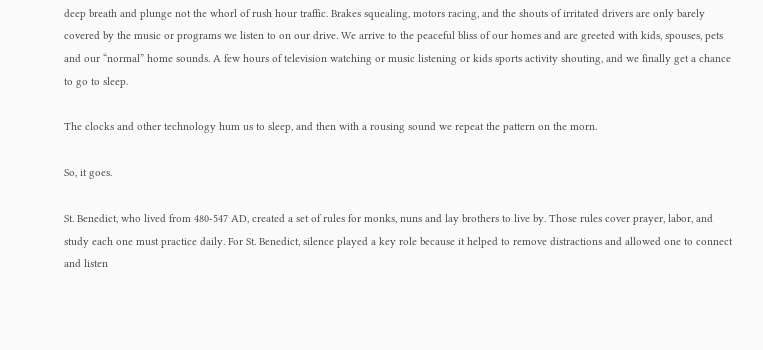deep breath and plunge not the whorl of rush hour traffic. Brakes squealing, motors racing, and the shouts of irritated drivers are only barely covered by the music or programs we listen to on our drive. We arrive to the peaceful bliss of our homes and are greeted with kids, spouses, pets and our “normal” home sounds. A few hours of television watching or music listening or kids sports activity shouting, and we finally get a chance to go to sleep.

The clocks and other technology hum us to sleep, and then with a rousing sound we repeat the pattern on the morn.

So, it goes.

St. Benedict, who lived from 480-547 AD, created a set of rules for monks, nuns and lay brothers to live by. Those rules cover prayer, labor, and study each one must practice daily. For St. Benedict, silence played a key role because it helped to remove distractions and allowed one to connect and listen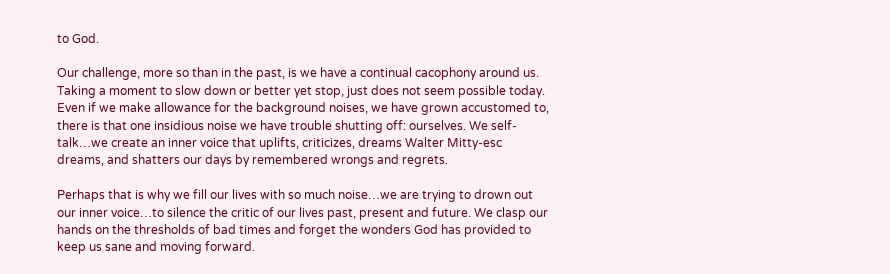to God.

Our challenge, more so than in the past, is we have a continual cacophony around us. Taking a moment to slow down or better yet stop, just does not seem possible today. Even if we make allowance for the background noises, we have grown accustomed to, there is that one insidious noise we have trouble shutting off: ourselves. We self-talk…we create an inner voice that uplifts, criticizes, dreams Walter Mitty-esc dreams, and shatters our days by remembered wrongs and regrets.

Perhaps that is why we fill our lives with so much noise…we are trying to drown out our inner voice…to silence the critic of our lives past, present and future. We clasp our hands on the thresholds of bad times and forget the wonders God has provided to keep us sane and moving forward.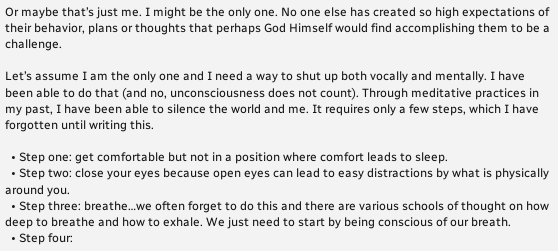Or maybe that’s just me. I might be the only one. No one else has created so high expectations of their behavior, plans or thoughts that perhaps God Himself would find accomplishing them to be a challenge.

Let’s assume I am the only one and I need a way to shut up both vocally and mentally. I have been able to do that (and no, unconsciousness does not count). Through meditative practices in my past, I have been able to silence the world and me. It requires only a few steps, which I have forgotten until writing this.

  • Step one: get comfortable but not in a position where comfort leads to sleep.
  • Step two: close your eyes because open eyes can lead to easy distractions by what is physically around you.
  • Step three: breathe…we often forget to do this and there are various schools of thought on how deep to breathe and how to exhale. We just need to start by being conscious of our breath.
  • Step four: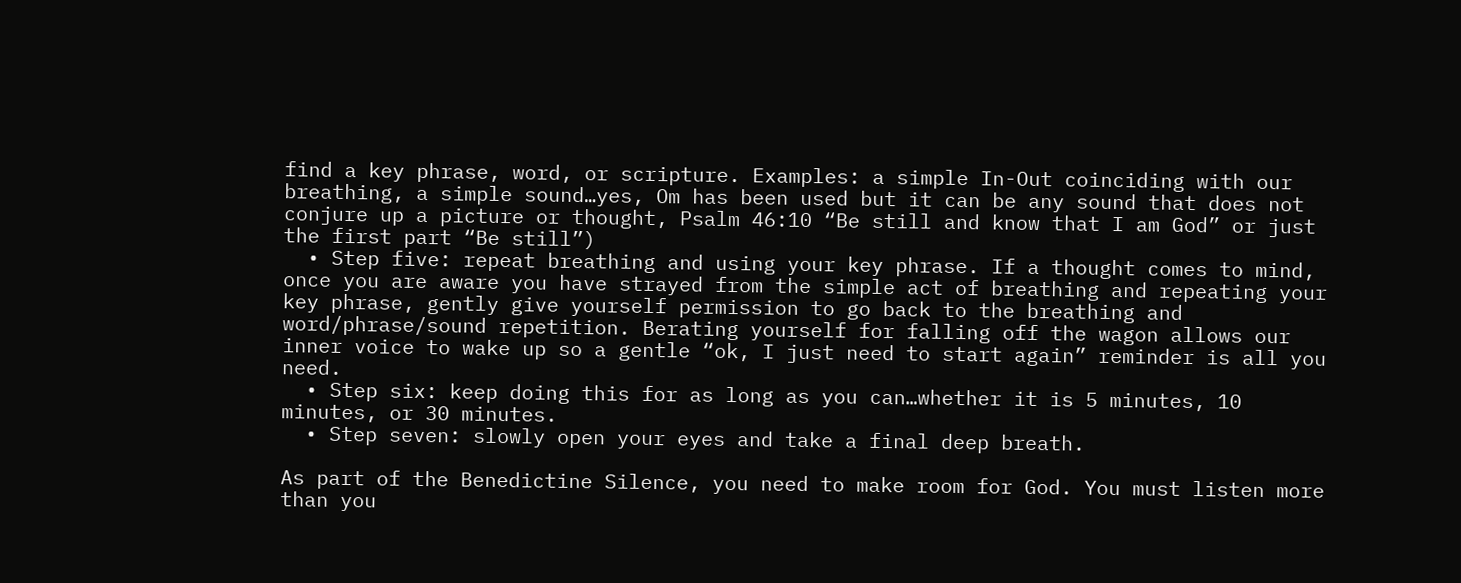find a key phrase, word, or scripture. Examples: a simple In-Out coinciding with our breathing, a simple sound…yes, Om has been used but it can be any sound that does not conjure up a picture or thought, Psalm 46:10 “Be still and know that I am God” or just the first part “Be still”)
  • Step five: repeat breathing and using your key phrase. If a thought comes to mind, once you are aware you have strayed from the simple act of breathing and repeating your key phrase, gently give yourself permission to go back to the breathing and word/phrase/sound repetition. Berating yourself for falling off the wagon allows our inner voice to wake up so a gentle “ok, I just need to start again” reminder is all you need.
  • Step six: keep doing this for as long as you can…whether it is 5 minutes, 10 minutes, or 30 minutes.
  • Step seven: slowly open your eyes and take a final deep breath.

As part of the Benedictine Silence, you need to make room for God. You must listen more than you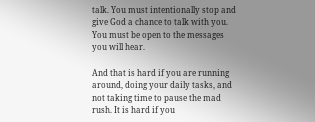talk. You must intentionally stop and give God a chance to talk with you. You must be open to the messages you will hear.

And that is hard if you are running around, doing your daily tasks, and not taking time to pause the mad rush. It is hard if you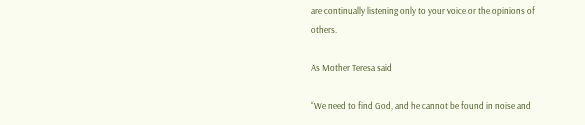are continually listening only to your voice or the opinions of others.

As Mother Teresa said

“We need to find God, and he cannot be found in noise and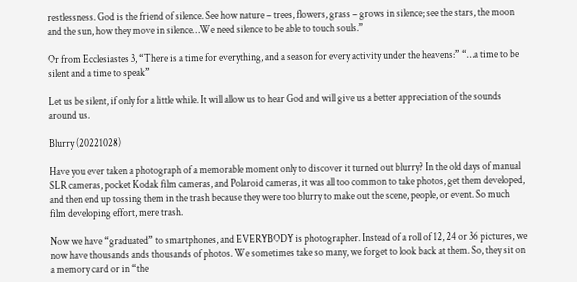restlessness. God is the friend of silence. See how nature – trees, flowers, grass – grows in silence; see the stars, the moon and the sun, how they move in silence…We need silence to be able to touch souls.”

Or from Ecclesiastes 3, “There is a time for everything, and a season for every activity under the heavens:” “…a time to be silent and a time to speak”

Let us be silent, if only for a little while. It will allow us to hear God and will give us a better appreciation of the sounds around us.

Blurry (20221028)

Have you ever taken a photograph of a memorable moment only to discover it turned out blurry? In the old days of manual SLR cameras, pocket Kodak film cameras, and Polaroid cameras, it was all too common to take photos, get them developed, and then end up tossing them in the trash because they were too blurry to make out the scene, people, or event. So much film developing effort, mere trash.

Now we have “graduated” to smartphones, and EVERYBODY is photographer. Instead of a roll of 12, 24 or 36 pictures, we now have thousands ands thousands of photos. We sometimes take so many, we forget to look back at them. So, they sit on a memory card or in “the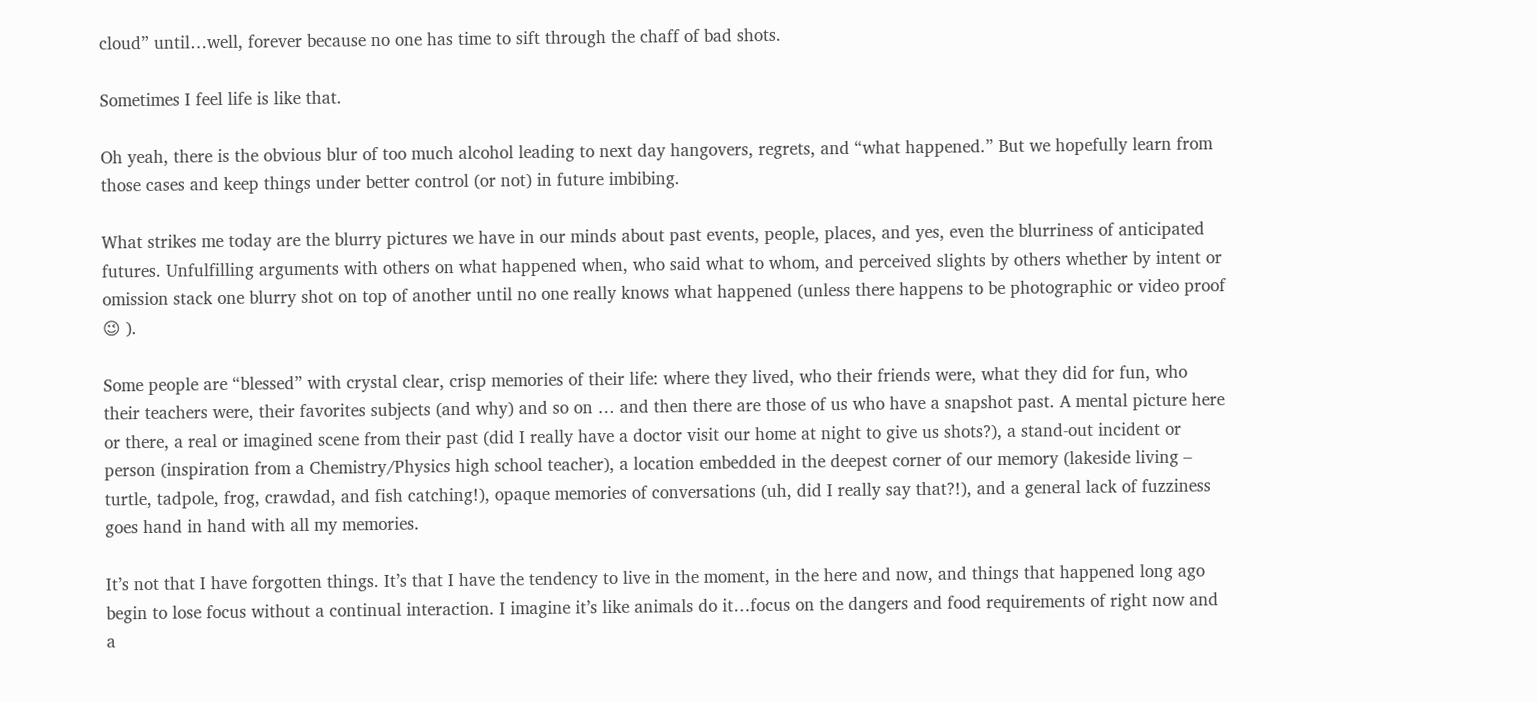cloud” until…well, forever because no one has time to sift through the chaff of bad shots.

Sometimes I feel life is like that.

Oh yeah, there is the obvious blur of too much alcohol leading to next day hangovers, regrets, and “what happened.” But we hopefully learn from those cases and keep things under better control (or not) in future imbibing.

What strikes me today are the blurry pictures we have in our minds about past events, people, places, and yes, even the blurriness of anticipated futures. Unfulfilling arguments with others on what happened when, who said what to whom, and perceived slights by others whether by intent or omission stack one blurry shot on top of another until no one really knows what happened (unless there happens to be photographic or video proof 😉 ).

Some people are “blessed” with crystal clear, crisp memories of their life: where they lived, who their friends were, what they did for fun, who their teachers were, their favorites subjects (and why) and so on … and then there are those of us who have a snapshot past. A mental picture here or there, a real or imagined scene from their past (did I really have a doctor visit our home at night to give us shots?), a stand-out incident or person (inspiration from a Chemistry/Physics high school teacher), a location embedded in the deepest corner of our memory (lakeside living – turtle, tadpole, frog, crawdad, and fish catching!), opaque memories of conversations (uh, did I really say that?!), and a general lack of fuzziness goes hand in hand with all my memories.

It’s not that I have forgotten things. It’s that I have the tendency to live in the moment, in the here and now, and things that happened long ago begin to lose focus without a continual interaction. I imagine it’s like animals do it…focus on the dangers and food requirements of right now and a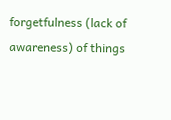forgetfulness (lack of awareness) of things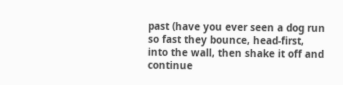past (have you ever seen a dog run so fast they bounce, head-first, into the wall, then shake it off and continue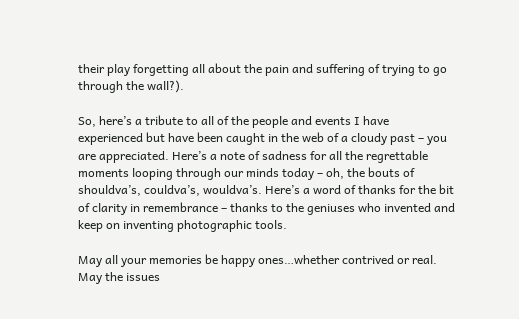their play forgetting all about the pain and suffering of trying to go through the wall?).

So, here’s a tribute to all of the people and events I have experienced but have been caught in the web of a cloudy past – you are appreciated. Here’s a note of sadness for all the regrettable moments looping through our minds today – oh, the bouts of shouldva’s, couldva’s, wouldva’s. Here’s a word of thanks for the bit of clarity in remembrance – thanks to the geniuses who invented and keep on inventing photographic tools.

May all your memories be happy ones…whether contrived or real. May the issues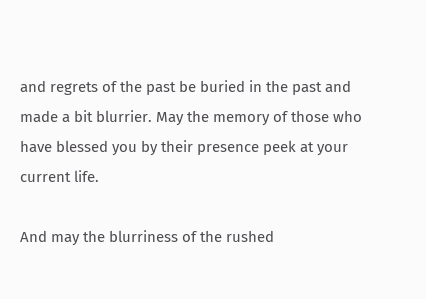and regrets of the past be buried in the past and made a bit blurrier. May the memory of those who have blessed you by their presence peek at your current life.

And may the blurriness of the rushed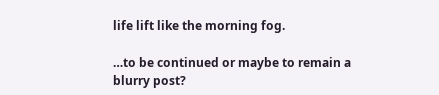life lift like the morning fog.

…to be continued or maybe to remain a blurry post?